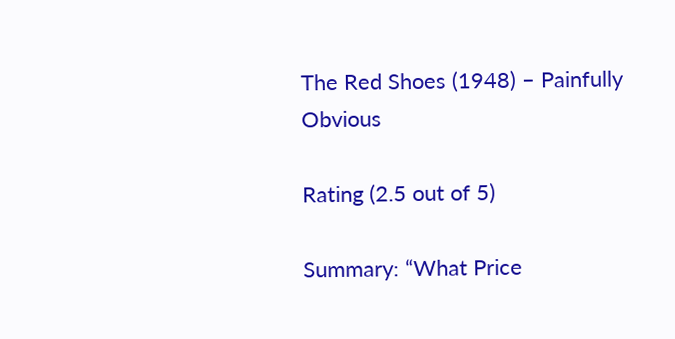The Red Shoes (1948) – Painfully Obvious

Rating (2.5 out of 5)

Summary: “What Price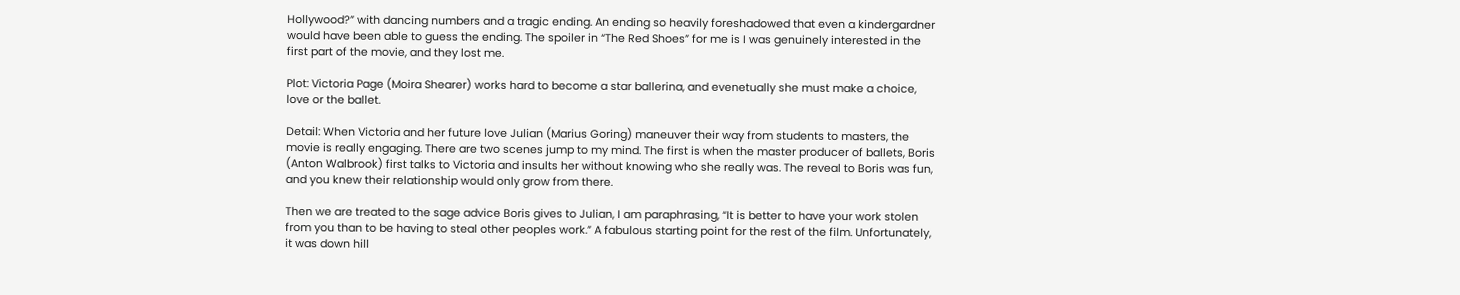Hollywood?” with dancing numbers and a tragic ending. An ending so heavily foreshadowed that even a kindergardner would have been able to guess the ending. The spoiler in “The Red Shoes” for me is I was genuinely interested in the first part of the movie, and they lost me.

Plot: Victoria Page (Moira Shearer) works hard to become a star ballerina, and evenetually she must make a choice, love or the ballet.

Detail: When Victoria and her future love Julian (Marius Goring) maneuver their way from students to masters, the movie is really engaging. There are two scenes jump to my mind. The first is when the master producer of ballets, Boris (Anton Walbrook) first talks to Victoria and insults her without knowing who she really was. The reveal to Boris was fun, and you knew their relationship would only grow from there.

Then we are treated to the sage advice Boris gives to Julian, I am paraphrasing, “It is better to have your work stolen from you than to be having to steal other peoples work.” A fabulous starting point for the rest of the film. Unfortunately, it was down hill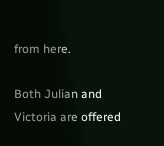from here.

Both Julian and Victoria are offered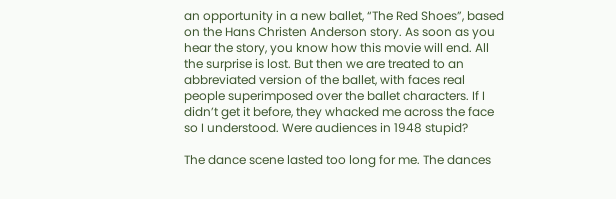an opportunity in a new ballet, “The Red Shoes”, based on the Hans Christen Anderson story. As soon as you hear the story, you know how this movie will end. All the surprise is lost. But then we are treated to an abbreviated version of the ballet, with faces real people superimposed over the ballet characters. If I didn’t get it before, they whacked me across the face so I understood. Were audiences in 1948 stupid?

The dance scene lasted too long for me. The dances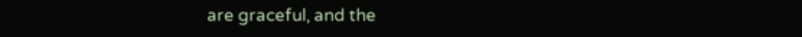are graceful, and the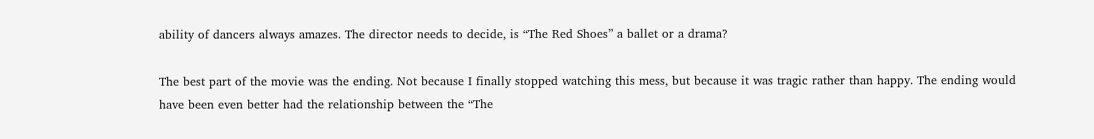ability of dancers always amazes. The director needs to decide, is “The Red Shoes” a ballet or a drama?

The best part of the movie was the ending. Not because I finally stopped watching this mess, but because it was tragic rather than happy. The ending would have been even better had the relationship between the “The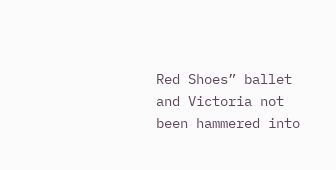Red Shoes” ballet and Victoria not been hammered into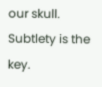our skull. Subtlety is the key.